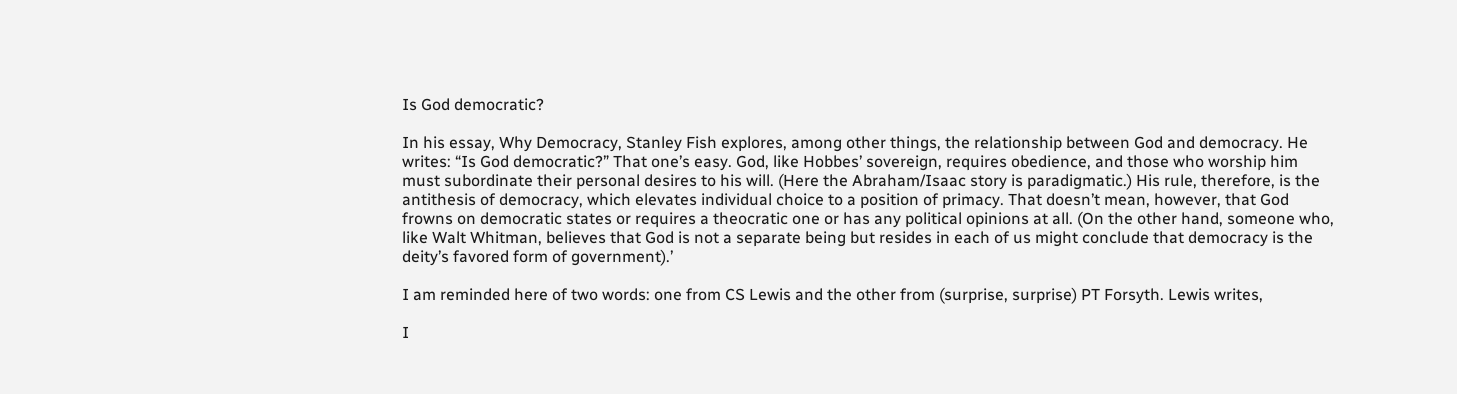Is God democratic?

In his essay, Why Democracy, Stanley Fish explores, among other things, the relationship between God and democracy. He writes: “Is God democratic?” That one’s easy. God, like Hobbes’ sovereign, requires obedience, and those who worship him must subordinate their personal desires to his will. (Here the Abraham/Isaac story is paradigmatic.) His rule, therefore, is the antithesis of democracy, which elevates individual choice to a position of primacy. That doesn’t mean, however, that God frowns on democratic states or requires a theocratic one or has any political opinions at all. (On the other hand, someone who, like Walt Whitman, believes that God is not a separate being but resides in each of us might conclude that democracy is the deity’s favored form of government).’

I am reminded here of two words: one from CS Lewis and the other from (surprise, surprise) PT Forsyth. Lewis writes,

I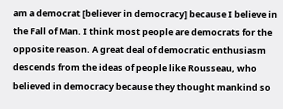am a democrat [believer in democracy] because I believe in the Fall of Man. I think most people are democrats for the opposite reason. A great deal of democratic enthusiasm descends from the ideas of people like Rousseau, who believed in democracy because they thought mankind so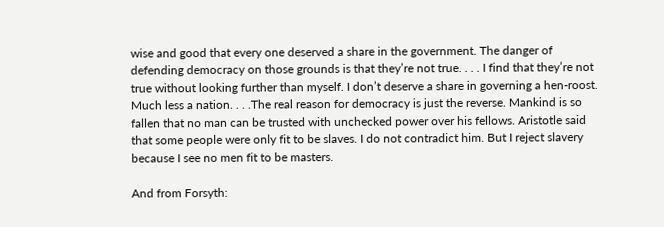wise and good that every one deserved a share in the government. The danger of defending democracy on those grounds is that they’re not true. . . . I find that they’re not true without looking further than myself. I don’t deserve a share in governing a hen-roost. Much less a nation. . . .The real reason for democracy is just the reverse. Mankind is so fallen that no man can be trusted with unchecked power over his fellows. Aristotle said that some people were only fit to be slaves. I do not contradict him. But I reject slavery because I see no men fit to be masters.

And from Forsyth: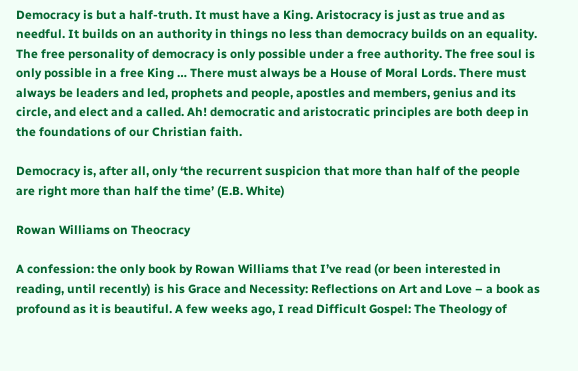Democracy is but a half-truth. It must have a King. Aristocracy is just as true and as needful. It builds on an authority in things no less than democracy builds on an equality. The free personality of democracy is only possible under a free authority. The free soul is only possible in a free King … There must always be a House of Moral Lords. There must always be leaders and led, prophets and people, apostles and members, genius and its circle, and elect and a called. Ah! democratic and aristocratic principles are both deep in the foundations of our Christian faith.

Democracy is, after all, only ‘the recurrent suspicion that more than half of the people are right more than half the time’ (E.B. White)

Rowan Williams on Theocracy

A confession: the only book by Rowan Williams that I’ve read (or been interested in reading, until recently) is his Grace and Necessity: Reflections on Art and Love – a book as profound as it is beautiful. A few weeks ago, I read Difficult Gospel: The Theology of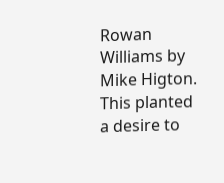Rowan Williams by Mike Higton. This planted a desire to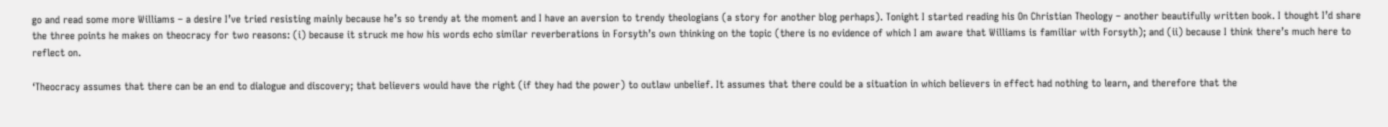go and read some more Williams – a desire I’ve tried resisting mainly because he’s so trendy at the moment and I have an aversion to trendy theologians (a story for another blog perhaps). Tonight I started reading his On Christian Theology – another beautifully written book. I thought I’d share the three points he makes on theocracy for two reasons: (i) because it struck me how his words echo similar reverberations in Forsyth’s own thinking on the topic (there is no evidence of which I am aware that Williams is familiar with Forsyth); and (ii) because I think there’s much here to reflect on.

‘Theocracy assumes that there can be an end to dialogue and discovery; that believers would have the right (if they had the power) to outlaw unbelief. It assumes that there could be a situation in which believers in effect had nothing to learn, and therefore that the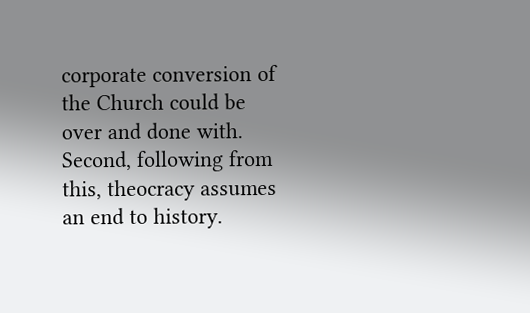corporate conversion of the Church could be over and done with. Second, following from this, theocracy assumes an end to history.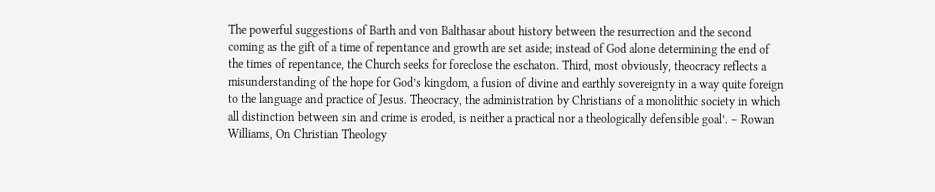The powerful suggestions of Barth and von Balthasar about history between the resurrection and the second coming as the gift of a time of repentance and growth are set aside; instead of God alone determining the end of the times of repentance, the Church seeks for foreclose the eschaton. Third, most obviously, theocracy reflects a misunderstanding of the hope for God’s kingdom, a fusion of divine and earthly sovereignty in a way quite foreign to the language and practice of Jesus. Theocracy, the administration by Christians of a monolithic society in which all distinction between sin and crime is eroded, is neither a practical nor a theologically defensible goal’. – Rowan Williams, On Christian Theology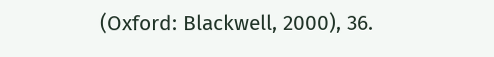(Oxford: Blackwell, 2000), 36.